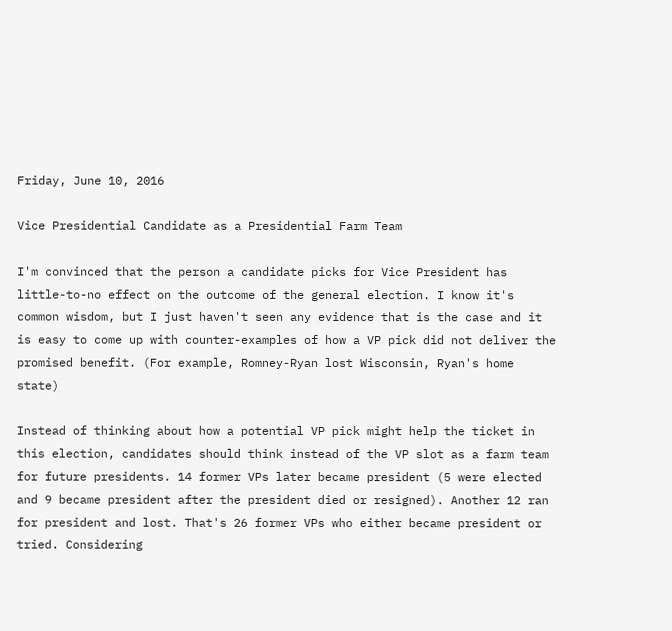Friday, June 10, 2016

Vice Presidential Candidate as a Presidential Farm Team

I'm convinced that the person a candidate picks for Vice President has little-to-no effect on the outcome of the general election. I know it's common wisdom, but I just haven't seen any evidence that is the case and it is easy to come up with counter-examples of how a VP pick did not deliver the promised benefit. (For example, Romney-Ryan lost Wisconsin, Ryan's home state)

Instead of thinking about how a potential VP pick might help the ticket in this election, candidates should think instead of the VP slot as a farm team for future presidents. 14 former VPs later became president (5 were elected and 9 became president after the president died or resigned). Another 12 ran for president and lost. That's 26 former VPs who either became president or tried. Considering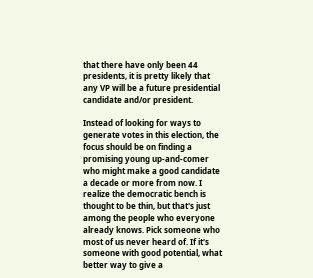that there have only been 44 presidents, it is pretty likely that any VP will be a future presidential candidate and/or president.

Instead of looking for ways to generate votes in this election, the focus should be on finding a promising young up-and-comer who might make a good candidate a decade or more from now. I realize the democratic bench is thought to be thin, but that's just among the people who everyone already knows. Pick someone who most of us never heard of. If it's someone with good potential, what better way to give a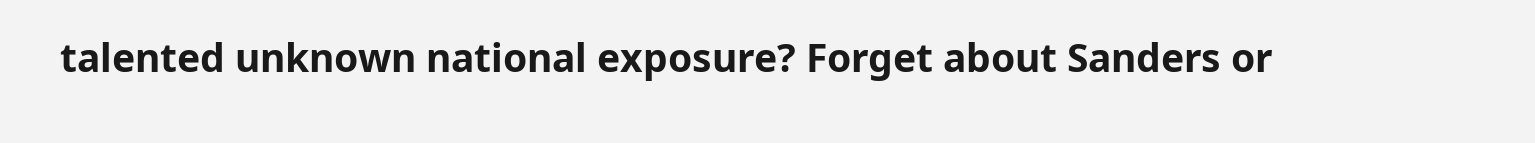talented unknown national exposure? Forget about Sanders or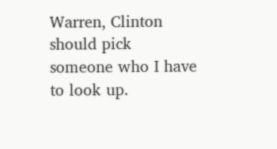Warren, Clinton should pick someone who I have to look up.